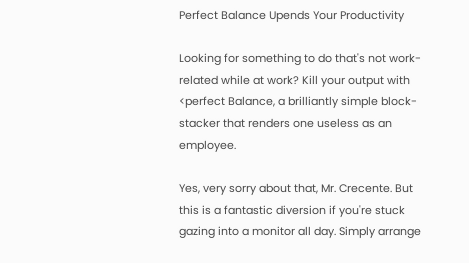Perfect Balance Upends Your Productivity

Looking for something to do that's not work-related while at work? Kill your output with <perfect Balance, a brilliantly simple block-stacker that renders one useless as an employee.

Yes, very sorry about that, Mr. Crecente. But this is a fantastic diversion if you're stuck gazing into a monitor all day. Simply arrange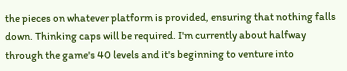the pieces on whatever platform is provided, ensuring that nothing falls down. Thinking caps will be required. I'm currently about halfway through the game's 40 levels and it's beginning to venture into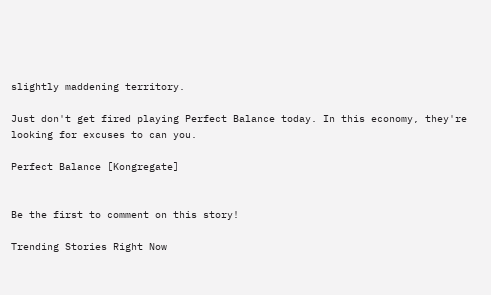slightly maddening territory.

Just don't get fired playing Perfect Balance today. In this economy, they're looking for excuses to can you.

Perfect Balance [Kongregate]


Be the first to comment on this story!

Trending Stories Right Now